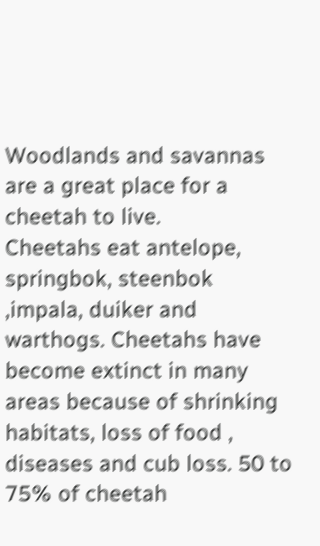Woodlands and savannas are a great place for a cheetah to live.
Cheetahs eat antelope, springbok, steenbok ,impala, duiker and warthogs. Cheetahs have become extinct in many areas because of shrinking habitats, loss of food , diseases and cub loss. 50 to 75% of cheetah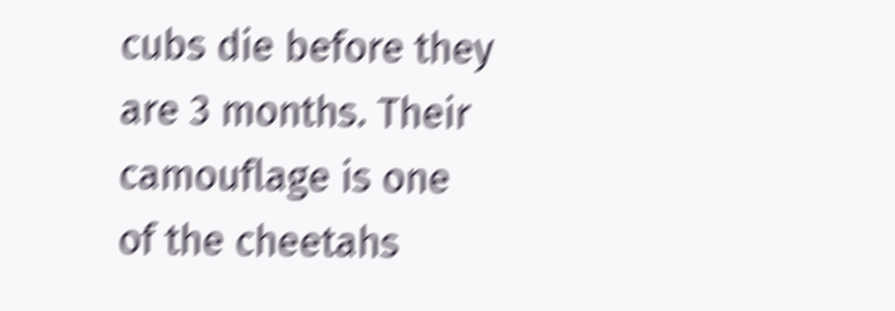cubs die before they are 3 months. Their camouflage is one of the cheetahs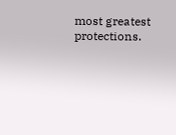most greatest protections.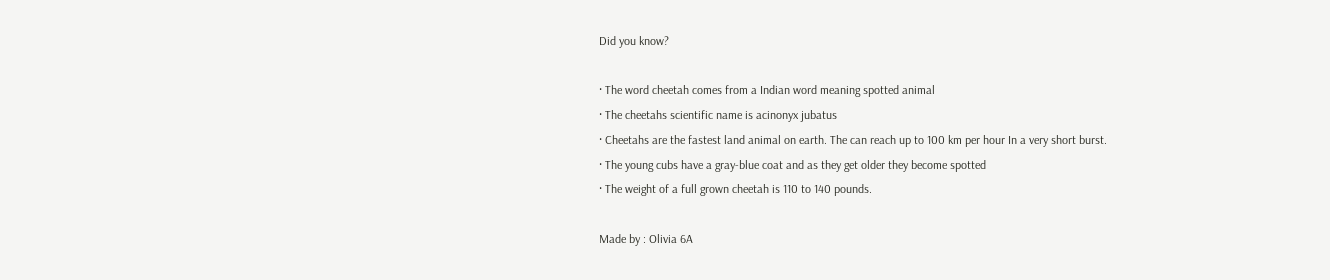Did you know?

· The word cheetah comes from a Indian word meaning spotted animal
· The cheetahs scientific name is acinonyx jubatus
· Cheetahs are the fastest land animal on earth. The can reach up to 100 km per hour In a very short burst.
· The young cubs have a gray-blue coat and as they get older they become spotted
· The weight of a full grown cheetah is 110 to 140 pounds.

Made by : Olivia 6A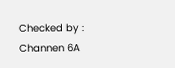Checked by : Channen 6A